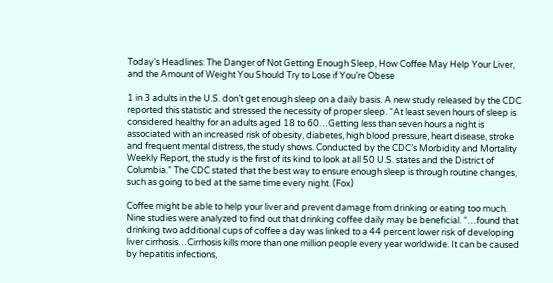Today’s Headlines: The Danger of Not Getting Enough Sleep, How Coffee May Help Your Liver, and the Amount of Weight You Should Try to Lose if You’re Obese

1 in 3 adults in the U.S. don’t get enough sleep on a daily basis. A new study released by the CDC reported this statistic and stressed the necessity of proper sleep. “At least seven hours of sleep is considered healthy for an adults aged 18 to 60…Getting less than seven hours a night is associated with an increased risk of obesity, diabetes, high blood pressure, heart disease, stroke and frequent mental distress, the study shows. Conducted by the CDC’s Morbidity and Mortality Weekly Report, the study is the first of its kind to look at all 50 U.S. states and the District of Columbia.” The CDC stated that the best way to ensure enough sleep is through routine changes, such as going to bed at the same time every night. (Fox)

Coffee might be able to help your liver and prevent damage from drinking or eating too much. Nine studies were analyzed to find out that drinking coffee daily may be beneficial. “…found that drinking two additional cups of coffee a day was linked to a 44 percent lower risk of developing liver cirrhosis…Cirrhosis kills more than one million people every year worldwide. It can be caused by hepatitis infections,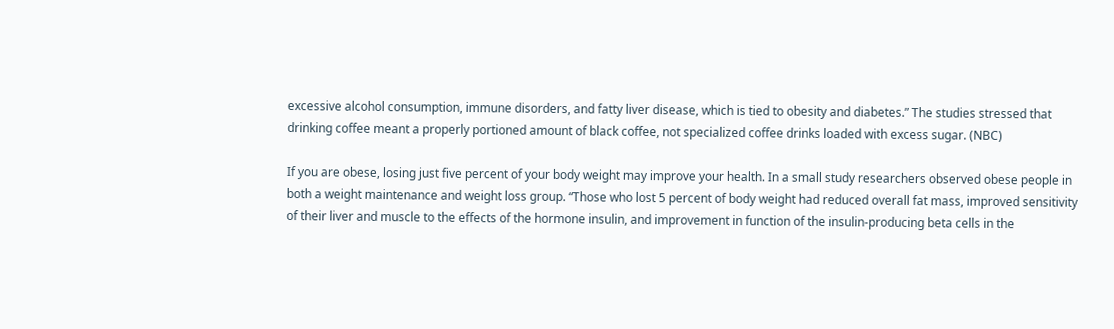excessive alcohol consumption, immune disorders, and fatty liver disease, which is tied to obesity and diabetes.” The studies stressed that drinking coffee meant a properly portioned amount of black coffee, not specialized coffee drinks loaded with excess sugar. (NBC)

If you are obese, losing just five percent of your body weight may improve your health. In a small study researchers observed obese people in both a weight maintenance and weight loss group. “Those who lost 5 percent of body weight had reduced overall fat mass, improved sensitivity of their liver and muscle to the effects of the hormone insulin, and improvement in function of the insulin-producing beta cells in the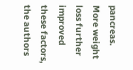pancreas. More weight loss further improved these factors, the authors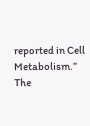reported in Cell Metabolism.” The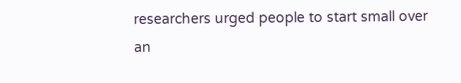researchers urged people to start small over an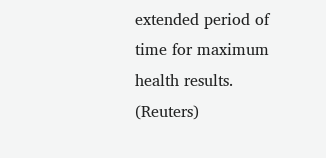extended period of time for maximum health results. (Reuters)